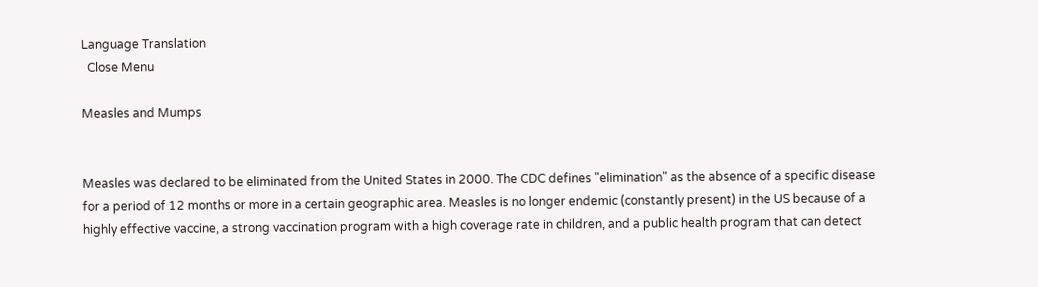Language Translation
  Close Menu

Measles and Mumps


Measles was declared to be eliminated from the United States in 2000. The CDC defines "elimination" as the absence of a specific disease for a period of 12 months or more in a certain geographic area. Measles is no longer endemic (constantly present) in the US because of a highly effective vaccine, a strong vaccination program with a high coverage rate in children, and a public health program that can detect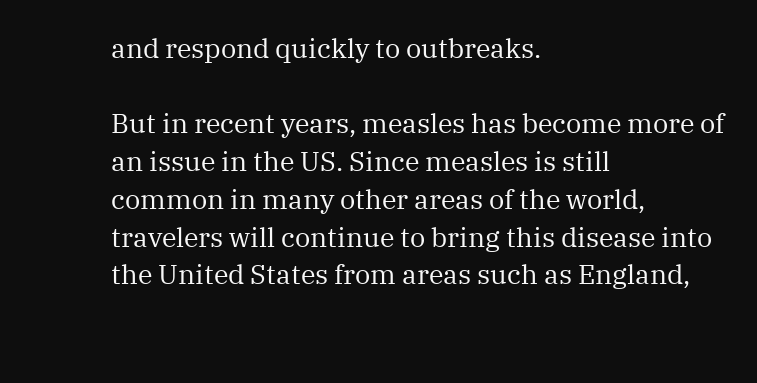and respond quickly to outbreaks.

But in recent years, measles has become more of an issue in the US. Since measles is still common in many other areas of the world, travelers will continue to bring this disease into the United States from areas such as England,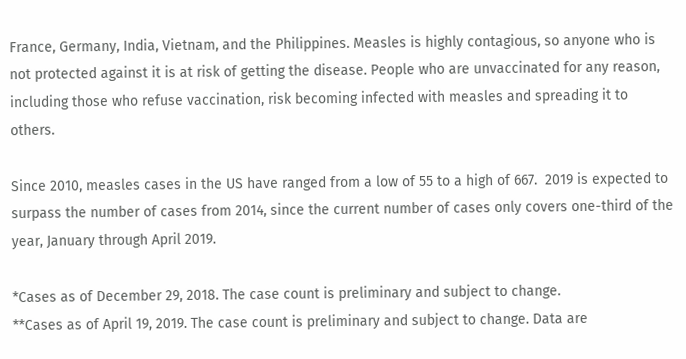France, Germany, India, Vietnam, and the Philippines. Measles is highly contagious, so anyone who is not protected against it is at risk of getting the disease. People who are unvaccinated for any reason, including those who refuse vaccination, risk becoming infected with measles and spreading it to others.

Since 2010, measles cases in the US have ranged from a low of 55 to a high of 667.  2019 is expected to surpass the number of cases from 2014, since the current number of cases only covers one-third of the year, January through April 2019.

*Cases as of December 29, 2018. The case count is preliminary and subject to change.
**Cases as of April 19, 2019. The case count is preliminary and subject to change. Data are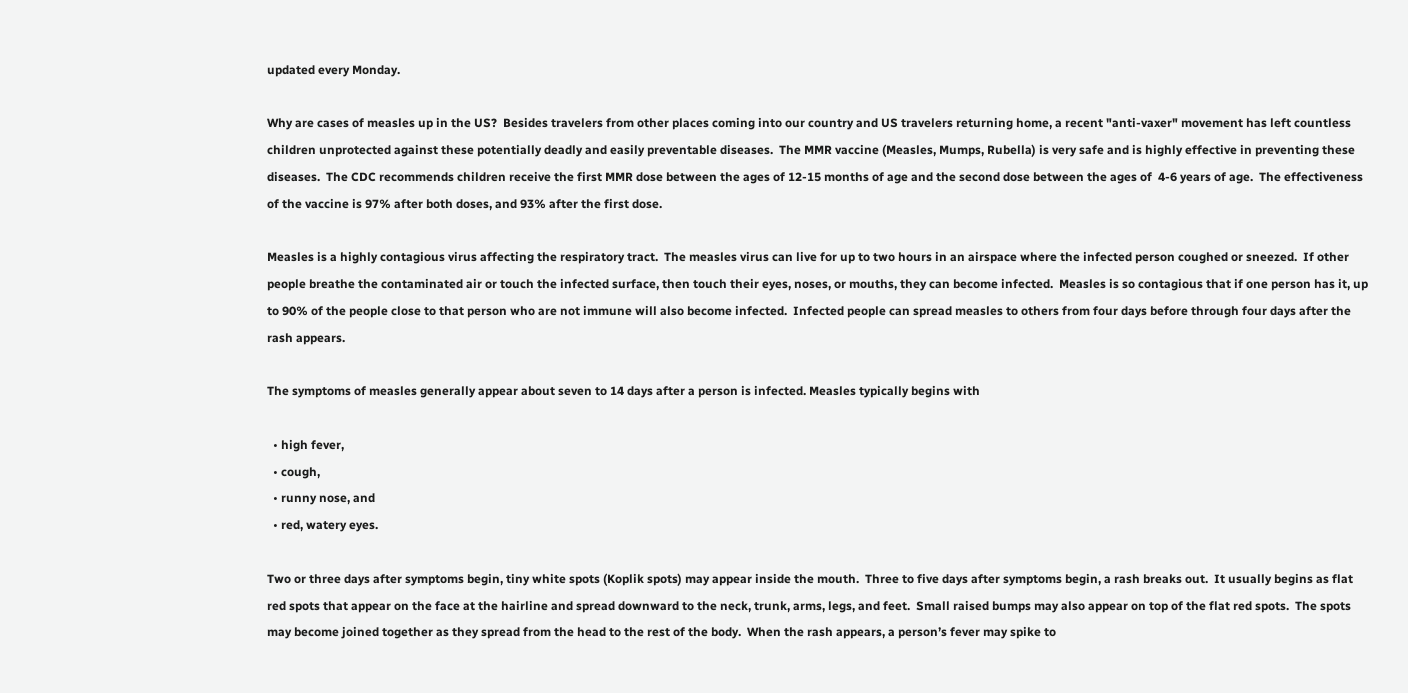updated every Monday.

Why are cases of measles up in the US?  Besides travelers from other places coming into our country and US travelers returning home, a recent "anti-vaxer" movement has left countless children unprotected against these potentially deadly and easily preventable diseases.  The MMR vaccine (Measles, Mumps, Rubella) is very safe and is highly effective in preventing these diseases.  The CDC recommends children receive the first MMR dose between the ages of 12-15 months of age and the second dose between the ages of  4-6 years of age.  The effectiveness of the vaccine is 97% after both doses, and 93% after the first dose.

Measles is a highly contagious virus affecting the respiratory tract.  The measles virus can live for up to two hours in an airspace where the infected person coughed or sneezed.  If other people breathe the contaminated air or touch the infected surface, then touch their eyes, noses, or mouths, they can become infected.  Measles is so contagious that if one person has it, up to 90% of the people close to that person who are not immune will also become infected.  Infected people can spread measles to others from four days before through four days after the rash appears.

The symptoms of measles generally appear about seven to 14 days after a person is infected. Measles typically begins with

  • high fever,
  • cough,
  • runny nose, and
  • red, watery eyes.

Two or three days after symptoms begin, tiny white spots (Koplik spots) may appear inside the mouth.  Three to five days after symptoms begin, a rash breaks out.  It usually begins as flat red spots that appear on the face at the hairline and spread downward to the neck, trunk, arms, legs, and feet.  Small raised bumps may also appear on top of the flat red spots.  The spots may become joined together as they spread from the head to the rest of the body.  When the rash appears, a person’s fever may spike to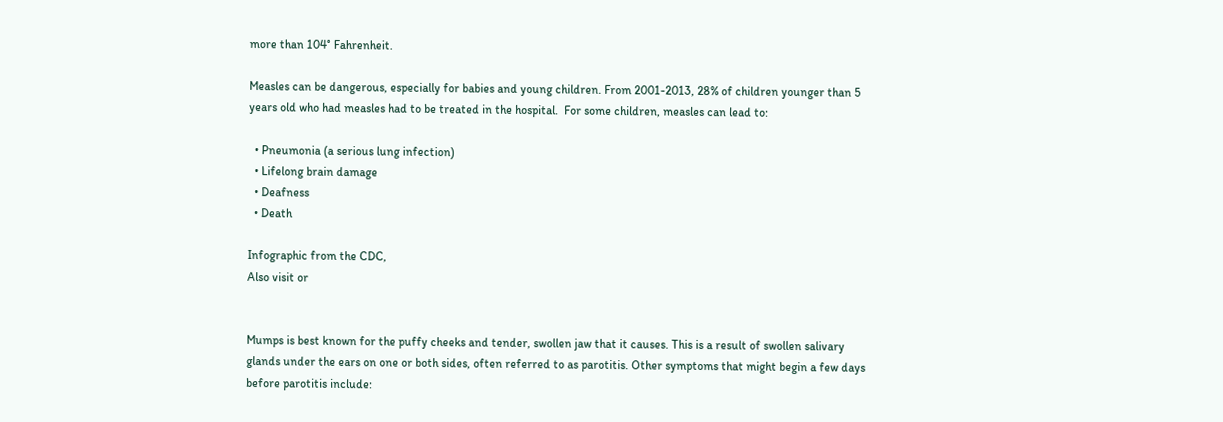more than 104° Fahrenheit.

Measles can be dangerous, especially for babies and young children. From 2001-2013, 28% of children younger than 5 years old who had measles had to be treated in the hospital.  For some children, measles can lead to:

  • Pneumonia (a serious lung infection)
  • Lifelong brain damage
  • Deafness
  • Death

Infographic from the CDC,
Also visit or


Mumps is best known for the puffy cheeks and tender, swollen jaw that it causes. This is a result of swollen salivary glands under the ears on one or both sides, often referred to as parotitis. Other symptoms that might begin a few days before parotitis include: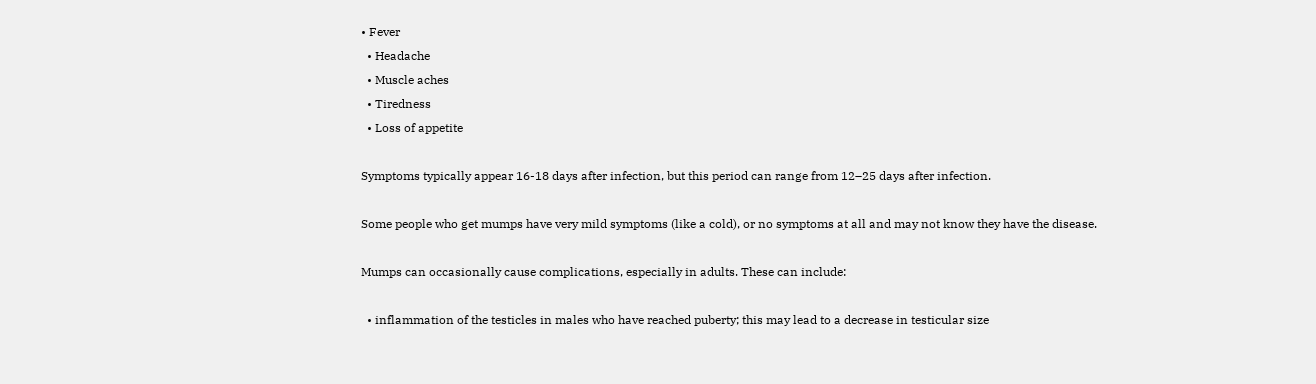• Fever
  • Headache
  • Muscle aches
  • Tiredness
  • Loss of appetite

Symptoms typically appear 16-18 days after infection, but this period can range from 12–25 days after infection.

Some people who get mumps have very mild symptoms (like a cold), or no symptoms at all and may not know they have the disease.

Mumps can occasionally cause complications, especially in adults. These can include:

  • inflammation of the testicles in males who have reached puberty; this may lead to a decrease in testicular size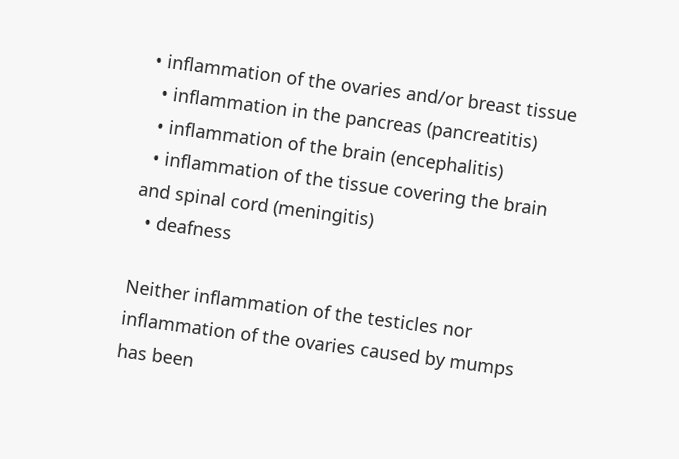• inflammation of the ovaries and/or breast tissue
  • inflammation in the pancreas (pancreatitis)
  • inflammation of the brain (encephalitis)
  • inflammation of the tissue covering the brain and spinal cord (meningitis)
  • deafness

Neither inflammation of the testicles nor inflammation of the ovaries caused by mumps has been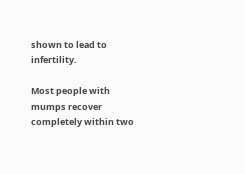shown to lead to infertility.

Most people with mumps recover completely within two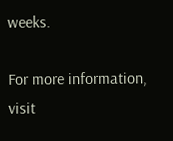weeks.

For more information, visit